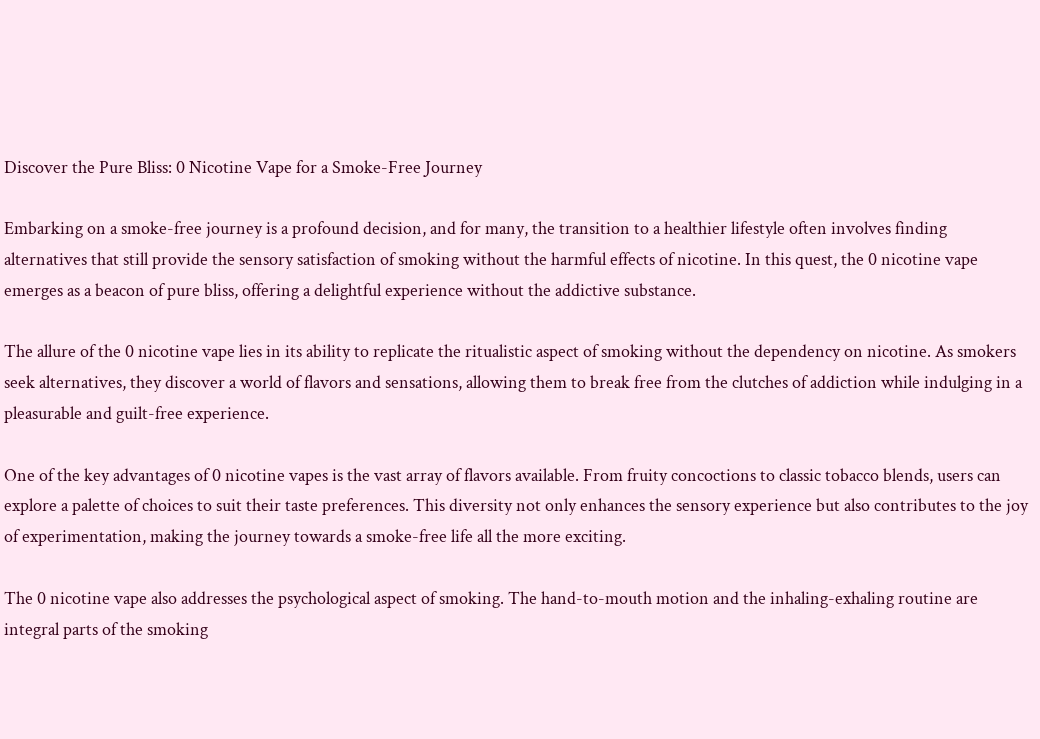Discover the Pure Bliss: 0 Nicotine Vape for a Smoke-Free Journey

Embarking on a smoke-free journey is a profound decision, and for many, the transition to a healthier lifestyle often involves finding alternatives that still provide the sensory satisfaction of smoking without the harmful effects of nicotine. In this quest, the 0 nicotine vape emerges as a beacon of pure bliss, offering a delightful experience without the addictive substance.

The allure of the 0 nicotine vape lies in its ability to replicate the ritualistic aspect of smoking without the dependency on nicotine. As smokers seek alternatives, they discover a world of flavors and sensations, allowing them to break free from the clutches of addiction while indulging in a pleasurable and guilt-free experience.

One of the key advantages of 0 nicotine vapes is the vast array of flavors available. From fruity concoctions to classic tobacco blends, users can explore a palette of choices to suit their taste preferences. This diversity not only enhances the sensory experience but also contributes to the joy of experimentation, making the journey towards a smoke-free life all the more exciting.

The 0 nicotine vape also addresses the psychological aspect of smoking. The hand-to-mouth motion and the inhaling-exhaling routine are integral parts of the smoking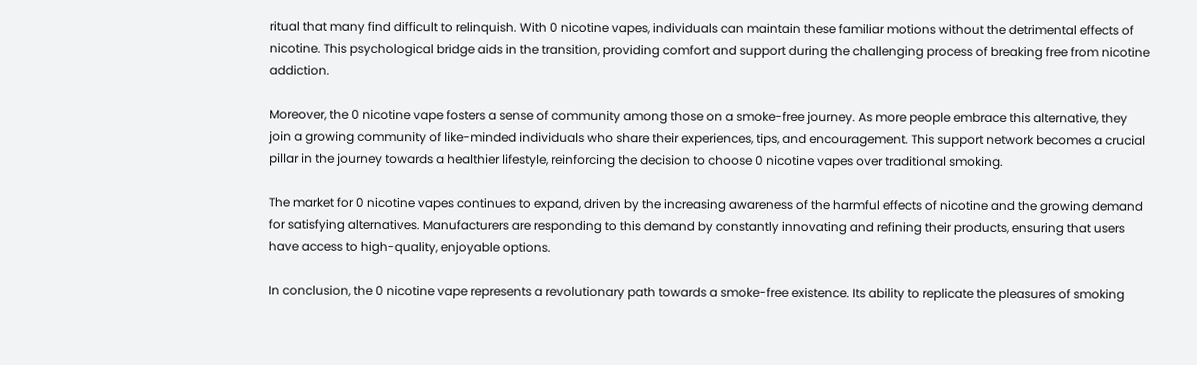ritual that many find difficult to relinquish. With 0 nicotine vapes, individuals can maintain these familiar motions without the detrimental effects of nicotine. This psychological bridge aids in the transition, providing comfort and support during the challenging process of breaking free from nicotine addiction.

Moreover, the 0 nicotine vape fosters a sense of community among those on a smoke-free journey. As more people embrace this alternative, they join a growing community of like-minded individuals who share their experiences, tips, and encouragement. This support network becomes a crucial pillar in the journey towards a healthier lifestyle, reinforcing the decision to choose 0 nicotine vapes over traditional smoking.

The market for 0 nicotine vapes continues to expand, driven by the increasing awareness of the harmful effects of nicotine and the growing demand for satisfying alternatives. Manufacturers are responding to this demand by constantly innovating and refining their products, ensuring that users have access to high-quality, enjoyable options.

In conclusion, the 0 nicotine vape represents a revolutionary path towards a smoke-free existence. Its ability to replicate the pleasures of smoking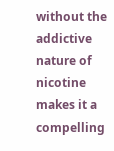without the addictive nature of nicotine makes it a compelling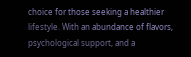choice for those seeking a healthier lifestyle. With an abundance of flavors, psychological support, and a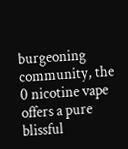burgeoning community, the 0 nicotine vape offers a pure blissful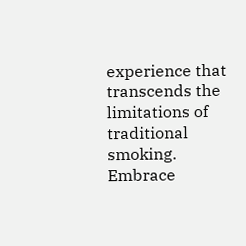experience that transcends the limitations of traditional smoking. Embrace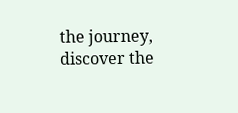the journey, discover the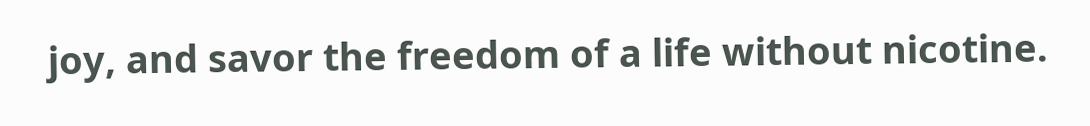joy, and savor the freedom of a life without nicotine.